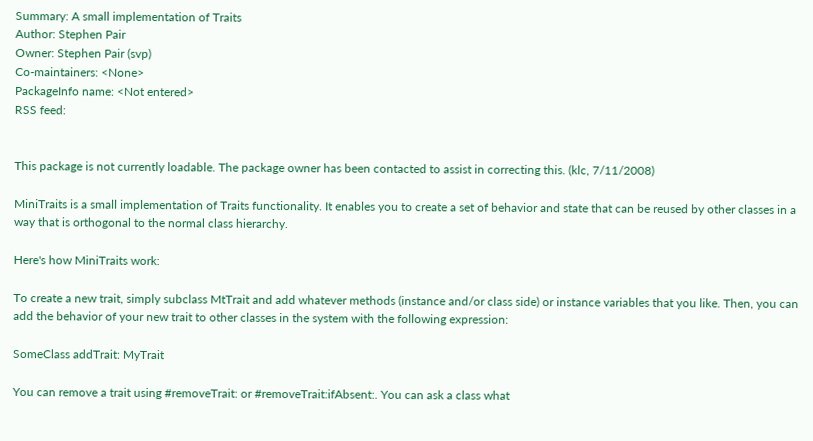Summary: A small implementation of Traits
Author: Stephen Pair
Owner: Stephen Pair (svp)
Co-maintainers: <None>
PackageInfo name: <Not entered>
RSS feed:


This package is not currently loadable. The package owner has been contacted to assist in correcting this. (klc, 7/11/2008)

MiniTraits is a small implementation of Traits functionality. It enables you to create a set of behavior and state that can be reused by other classes in a way that is orthogonal to the normal class hierarchy.

Here's how MiniTraits work:

To create a new trait, simply subclass MtTrait and add whatever methods (instance and/or class side) or instance variables that you like. Then, you can add the behavior of your new trait to other classes in the system with the following expression:

SomeClass addTrait: MyTrait

You can remove a trait using #removeTrait: or #removeTrait:ifAbsent:. You can ask a class what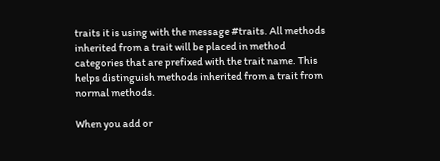traits it is using with the message #traits. All methods inherited from a trait will be placed in method categories that are prefixed with the trait name. This helps distinguish methods inherited from a trait from normal methods.

When you add or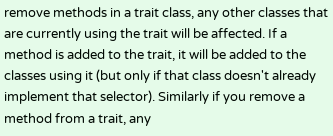remove methods in a trait class, any other classes that are currently using the trait will be affected. If a method is added to the trait, it will be added to the classes using it (but only if that class doesn't already implement that selector). Similarly if you remove a method from a trait, any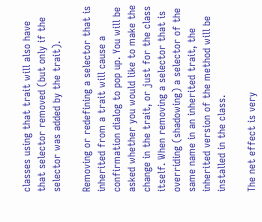classes using that trait will also have that selector removed (but only if the selector was added by the trait).

Removing or redefining a selector that is inherited from a trait will cause a confirmation dialog to pop up. You will be asked whether you would like to make the change in the trait, or just for the class itself. When removing a selector that is overriding (shadowing) a selector of the same name in an inherited trait, the inherited version of the method will be installed in the class.

The net effect is very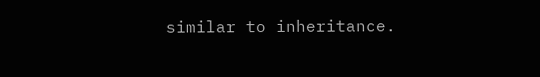similar to inheritance.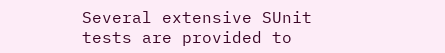Several extensive SUnit tests are provided to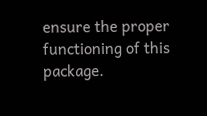ensure the proper functioning of this package.